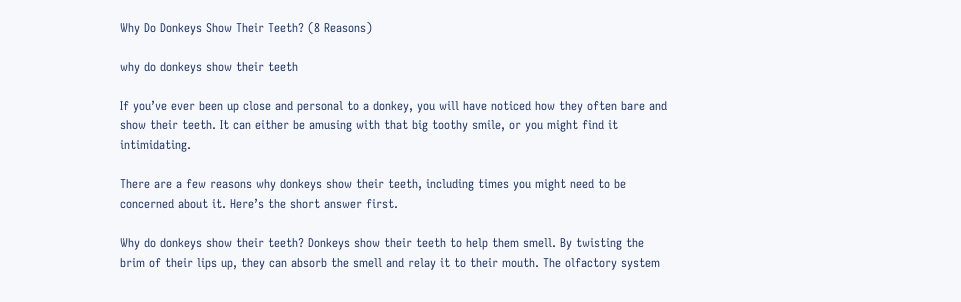Why Do Donkeys Show Their Teeth? (8 Reasons)

why do donkeys show their teeth

If you’ve ever been up close and personal to a donkey, you will have noticed how they often bare and show their teeth. It can either be amusing with that big toothy smile, or you might find it intimidating.

There are a few reasons why donkeys show their teeth, including times you might need to be concerned about it. Here’s the short answer first.

Why do donkeys show their teeth? Donkeys show their teeth to help them smell. By twisting the brim of their lips up, they can absorb the smell and relay it to their mouth. The olfactory system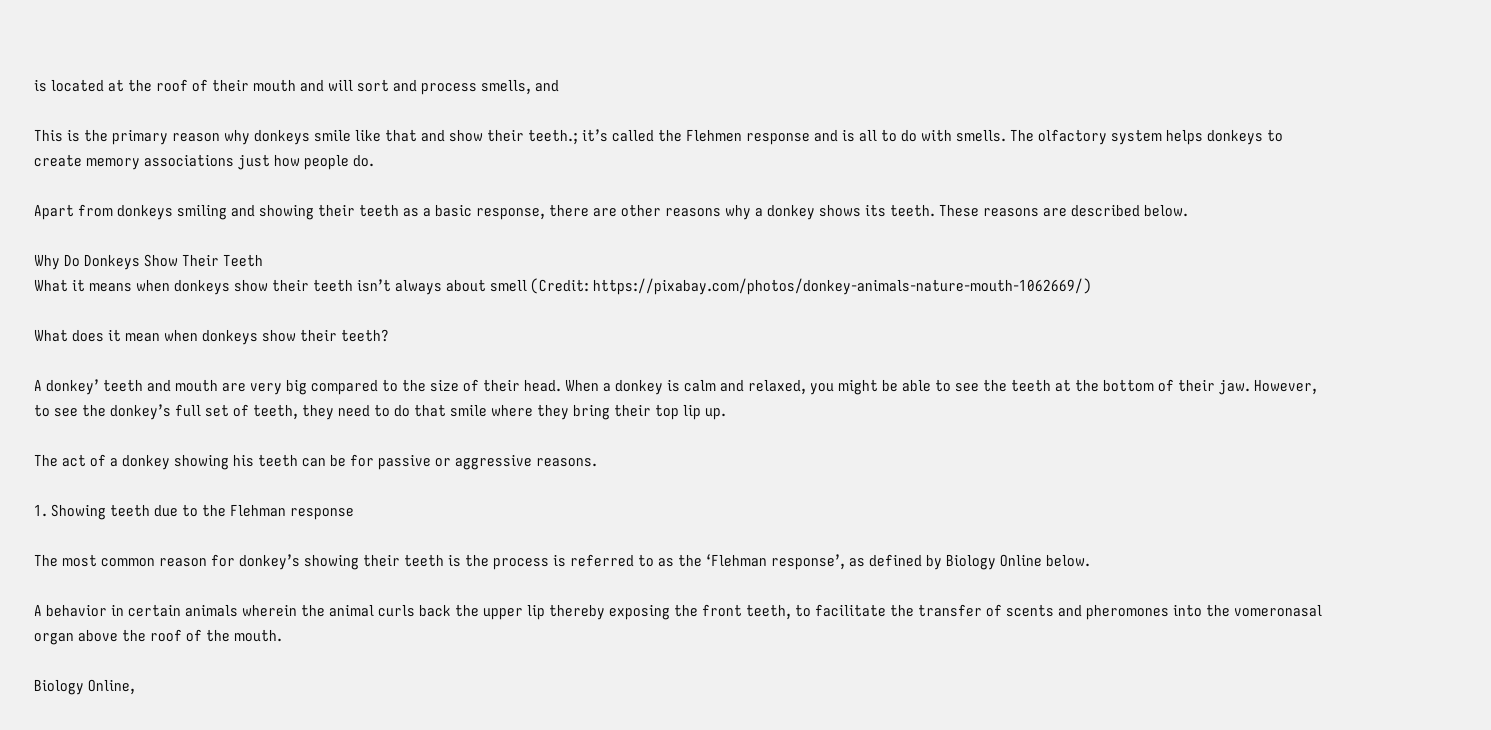is located at the roof of their mouth and will sort and process smells, and

This is the primary reason why donkeys smile like that and show their teeth.; it’s called the Flehmen response and is all to do with smells. The olfactory system helps donkeys to create memory associations just how people do.

Apart from donkeys smiling and showing their teeth as a basic response, there are other reasons why a donkey shows its teeth. These reasons are described below.

Why Do Donkeys Show Their Teeth
What it means when donkeys show their teeth isn’t always about smell (Credit: https://pixabay.com/photos/donkey-animals-nature-mouth-1062669/)

What does it mean when donkeys show their teeth?

A donkey’ teeth and mouth are very big compared to the size of their head. When a donkey is calm and relaxed, you might be able to see the teeth at the bottom of their jaw. However, to see the donkey’s full set of teeth, they need to do that smile where they bring their top lip up.

The act of a donkey showing his teeth can be for passive or aggressive reasons.

1. Showing teeth due to the Flehman response

The most common reason for donkey’s showing their teeth is the process is referred to as the ‘Flehman response’, as defined by Biology Online below.

A behavior in certain animals wherein the animal curls back the upper lip thereby exposing the front teeth, to facilitate the transfer of scents and pheromones into the vomeronasal organ above the roof of the mouth.

Biology Online,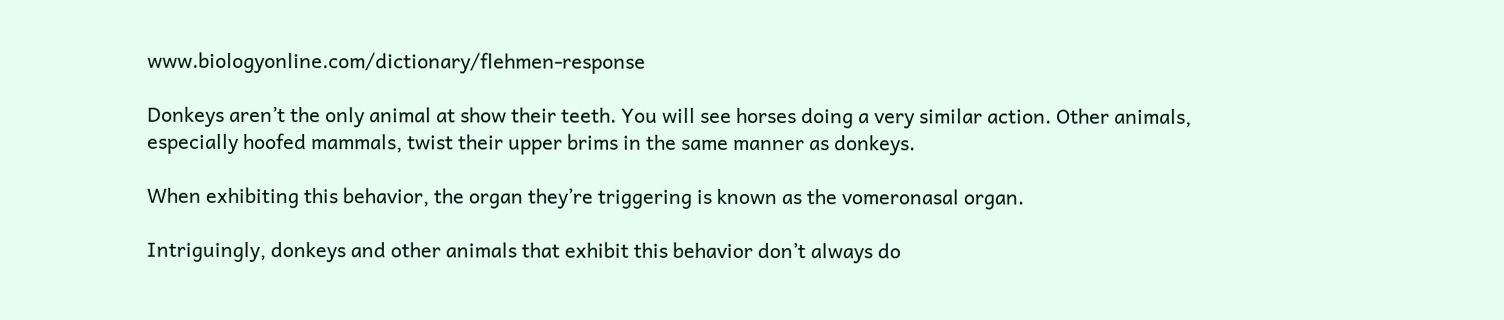www.biologyonline.com/dictionary/flehmen-response

Donkeys aren’t the only animal at show their teeth. You will see horses doing a very similar action. Other animals, especially hoofed mammals, twist their upper brims in the same manner as donkeys.

When exhibiting this behavior, the organ they’re triggering is known as the vomeronasal organ.

Intriguingly, donkeys and other animals that exhibit this behavior don’t always do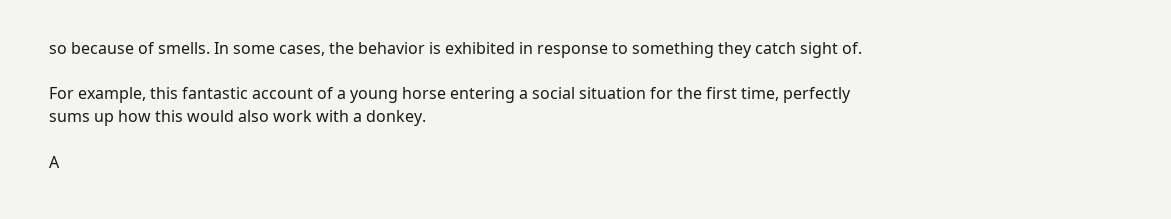so because of smells. In some cases, the behavior is exhibited in response to something they catch sight of.

For example, this fantastic account of a young horse entering a social situation for the first time, perfectly sums up how this would also work with a donkey.

A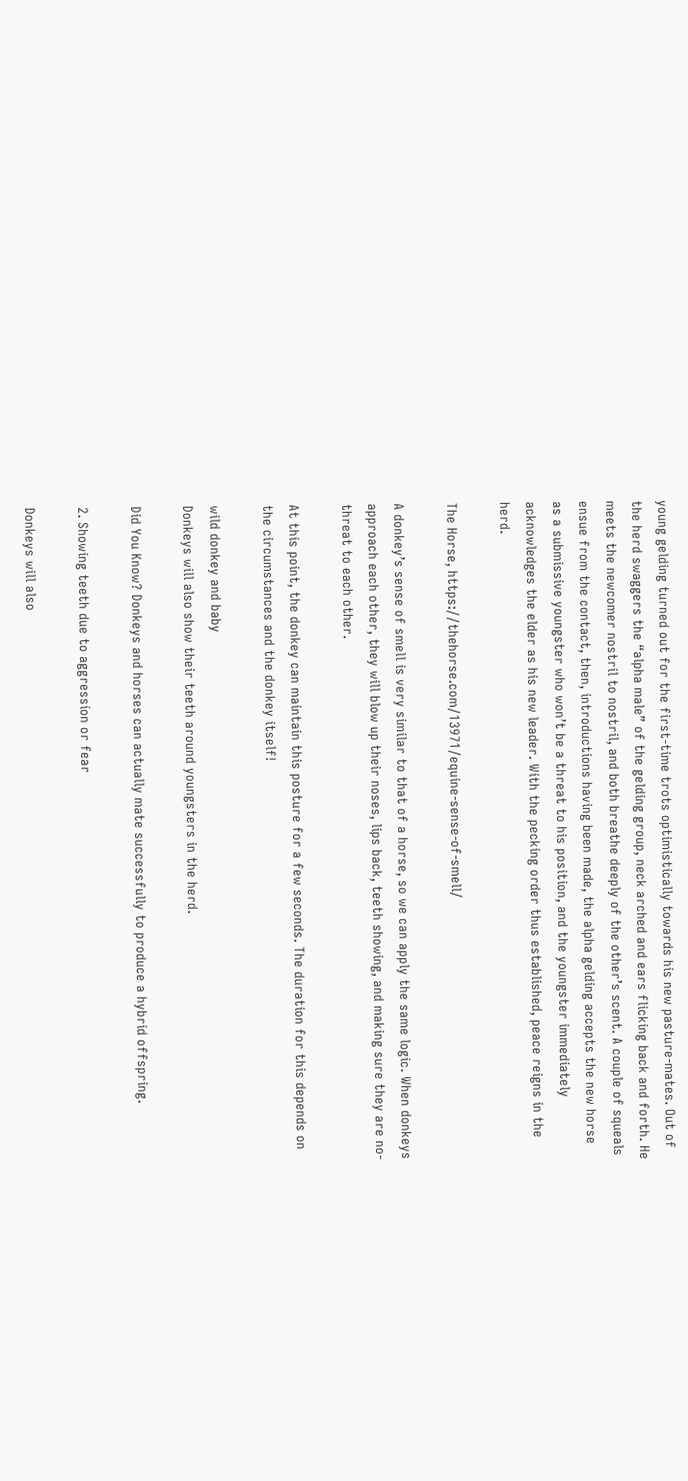young gelding turned out for the first-time trots optimistically towards his new pasture-mates. Out of the herd swaggers the “alpha male” of the gelding group, neck arched and ears flicking back and forth. He meets the newcomer nostril to nostril, and both breathe deeply of the other’s scent. A couple of squeals ensue from the contact, then, introductions having been made, the alpha gelding accepts the new horse as a submissive youngster who won’t be a threat to his position, and the youngster immediately acknowledges the elder as his new leader. With the pecking order thus established, peace reigns in the herd.

The Horse, https://thehorse.com/13971/equine-sense-of-smell/

A donkey’s sense of smell is very similar to that of a horse, so we can apply the same logic. When donkeys approach each other, they will blow up their noses, lips back, teeth showing, and making sure they are no-threat to each other.

At this point, the donkey can maintain this posture for a few seconds. The duration for this depends on the circumstances and the donkey itself!

wild donkey and baby
Donkeys will also show their teeth around youngsters in the herd.

Did You Know? Donkeys and horses can actually mate successfully to produce a hybrid offspring.

2. Showing teeth due to aggression or fear

Donkeys will also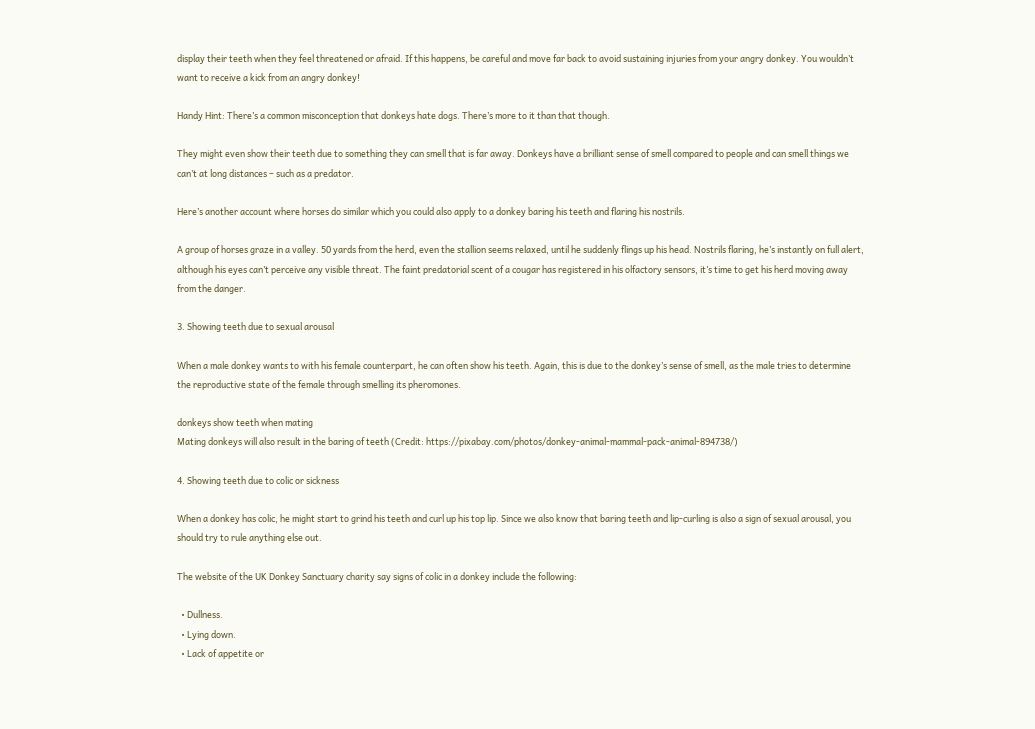display their teeth when they feel threatened or afraid. If this happens, be careful and move far back to avoid sustaining injuries from your angry donkey. You wouldn’t want to receive a kick from an angry donkey!

Handy Hint: There’s a common misconception that donkeys hate dogs. There’s more to it than that though.

They might even show their teeth due to something they can smell that is far away. Donkeys have a brilliant sense of smell compared to people and can smell things we can’t at long distances – such as a predator.

Here’s another account where horses do similar which you could also apply to a donkey baring his teeth and flaring his nostrils.

A group of horses graze in a valley. 50 yards from the herd, even the stallion seems relaxed, until he suddenly flings up his head. Nostrils flaring, he’s instantly on full alert, although his eyes can’t perceive any visible threat. The faint predatorial scent of a cougar has registered in his olfactory sensors, it’s time to get his herd moving away from the danger.

3. Showing teeth due to sexual arousal

When a male donkey wants to with his female counterpart, he can often show his teeth. Again, this is due to the donkey’s sense of smell, as the male tries to determine the reproductive state of the female through smelling its pheromones.

donkeys show teeth when mating
Mating donkeys will also result in the baring of teeth (Credit: https://pixabay.com/photos/donkey-animal-mammal-pack-animal-894738/)

4. Showing teeth due to colic or sickness

When a donkey has colic, he might start to grind his teeth and curl up his top lip. Since we also know that baring teeth and lip-curling is also a sign of sexual arousal, you should try to rule anything else out.

The website of the UK Donkey Sanctuary charity say signs of colic in a donkey include the following:

  • Dullness.
  • Lying down.
  • Lack of appetite or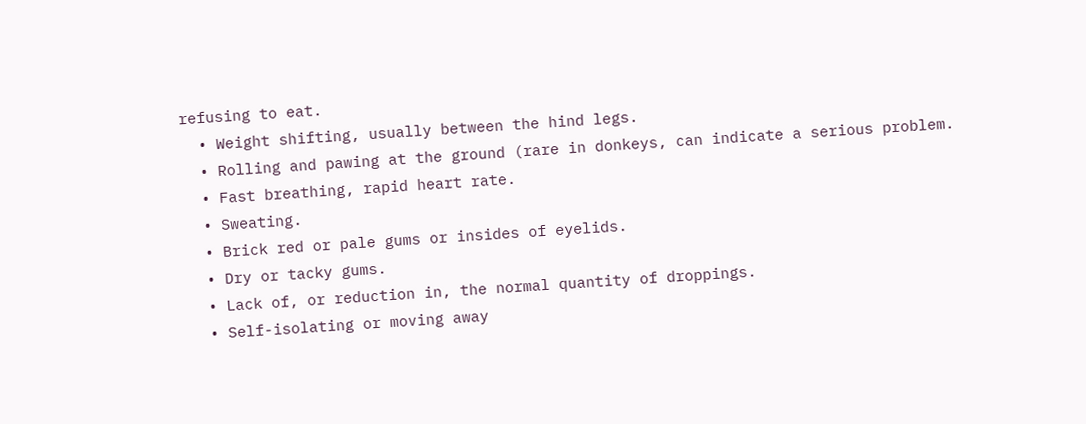refusing to eat.
  • Weight shifting, usually between the hind legs.
  • Rolling and pawing at the ground (rare in donkeys, can indicate a serious problem.
  • Fast breathing, rapid heart rate.
  • Sweating.
  • Brick red or pale gums or insides of eyelids.
  • Dry or tacky gums.
  • Lack of, or reduction in, the normal quantity of droppings.
  • Self-isolating or moving away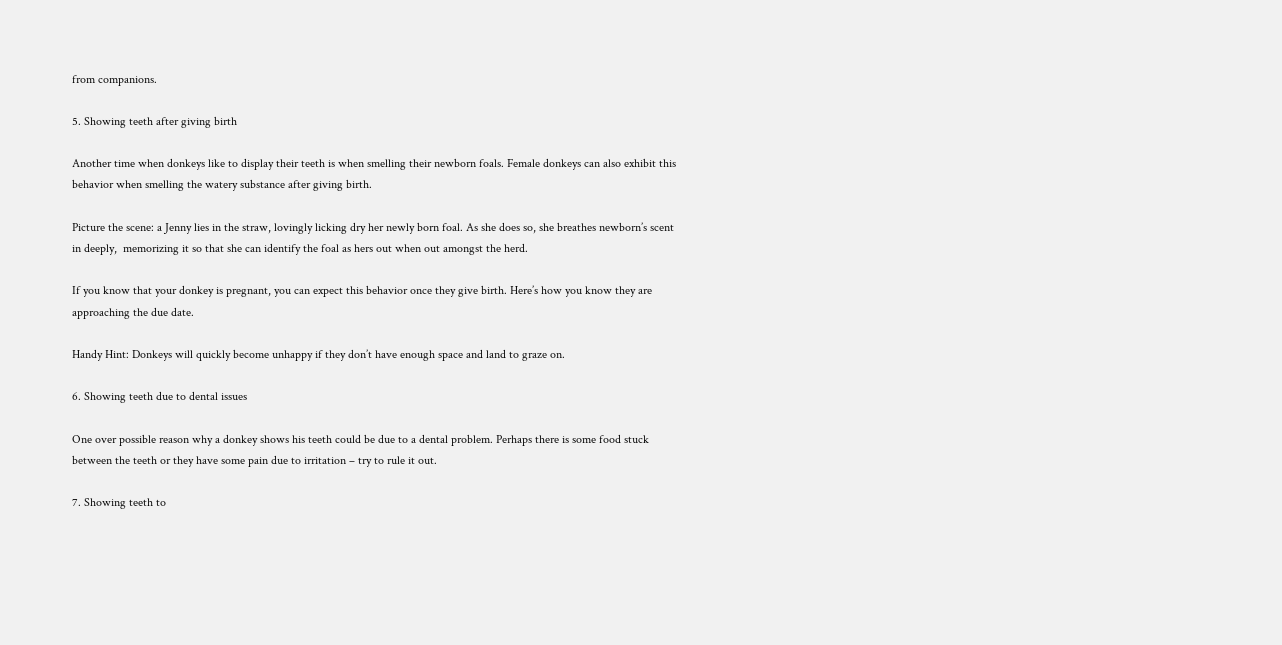from companions.

5. Showing teeth after giving birth

Another time when donkeys like to display their teeth is when smelling their newborn foals. Female donkeys can also exhibit this behavior when smelling the watery substance after giving birth.

Picture the scene: a Jenny lies in the straw, lovingly licking dry her newly born foal. As she does so, she breathes newborn’s scent in deeply,  memorizing it so that she can identify the foal as hers out when out amongst the herd.

If you know that your donkey is pregnant, you can expect this behavior once they give birth. Here’s how you know they are approaching the due date.

Handy Hint: Donkeys will quickly become unhappy if they don’t have enough space and land to graze on.

6. Showing teeth due to dental issues

One over possible reason why a donkey shows his teeth could be due to a dental problem. Perhaps there is some food stuck between the teeth or they have some pain due to irritation – try to rule it out.

7. Showing teeth to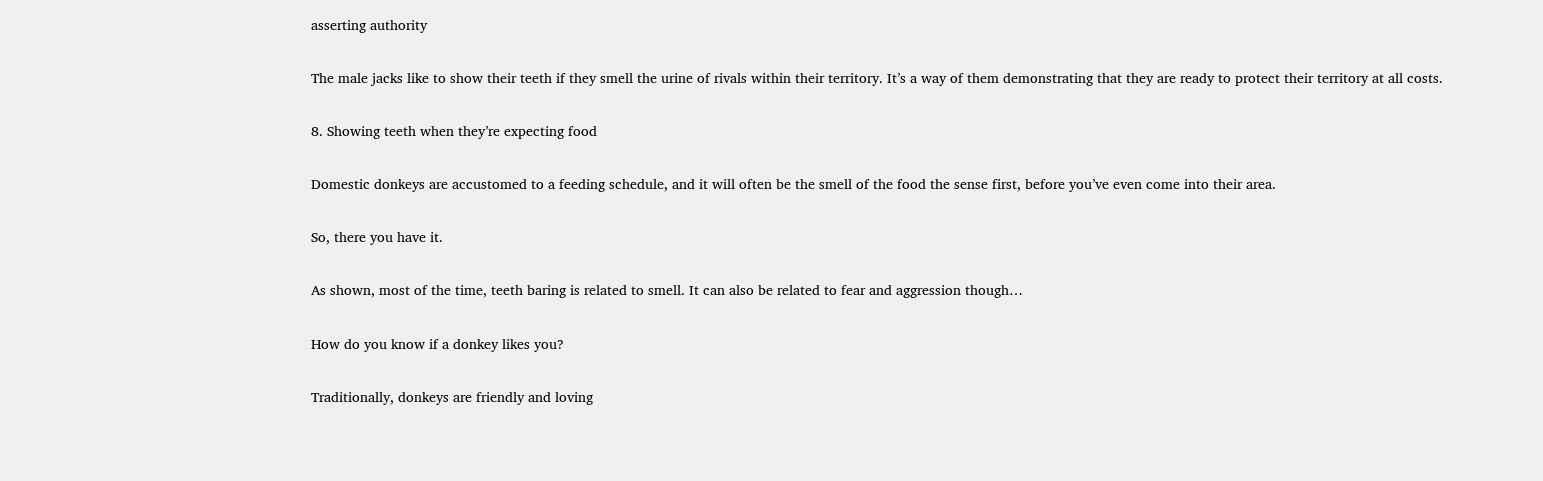asserting authority

The male jacks like to show their teeth if they smell the urine of rivals within their territory. It’s a way of them demonstrating that they are ready to protect their territory at all costs.

8. Showing teeth when they’re expecting food

Domestic donkeys are accustomed to a feeding schedule, and it will often be the smell of the food the sense first, before you’ve even come into their area.

So, there you have it.

As shown, most of the time, teeth baring is related to smell. It can also be related to fear and aggression though…

How do you know if a donkey likes you?

Traditionally, donkeys are friendly and loving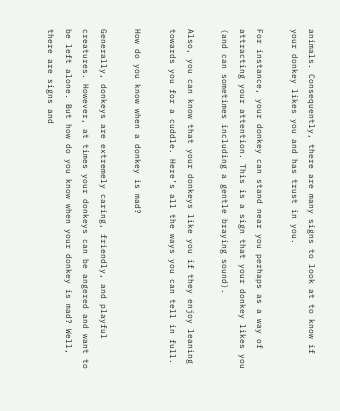animals. Consequently, there are many signs to look at to know if your donkey likes you and has trust in you.

For instance, your donkey can stand near you perhaps as a way of attracting your attention. This is a sign that your donkey likes you (and can sometimes including a gentle braying sound).

Also, you can know that your donkeys like you if they enjoy leaning towards you for a cuddle. Here’s all the ways you can tell in full.

How do you know when a donkey is mad?

Generally, donkeys are extremely caring, friendly, and playful creatures. However, at times your donkeys can be angered and want to be left alone. But how do you know when your donkey is mad? Well, there are signs and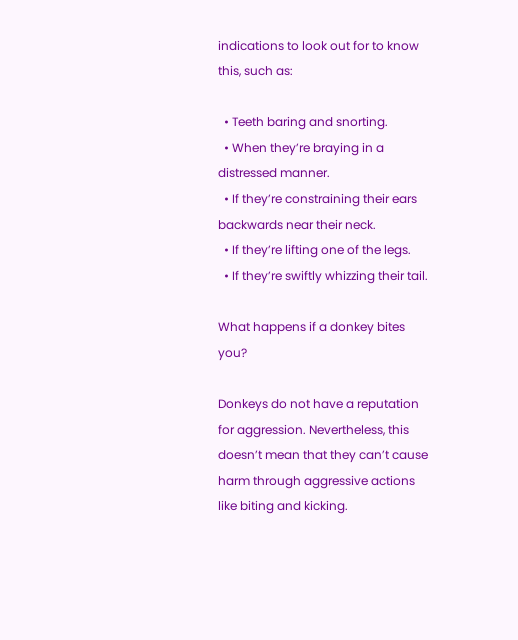indications to look out for to know this, such as:

  • Teeth baring and snorting.
  • When they’re braying in a distressed manner.
  • If they’re constraining their ears backwards near their neck.
  • If they’re lifting one of the legs.
  • If they’re swiftly whizzing their tail.

What happens if a donkey bites you?

Donkeys do not have a reputation for aggression. Nevertheless, this doesn’t mean that they can’t cause harm through aggressive actions like biting and kicking.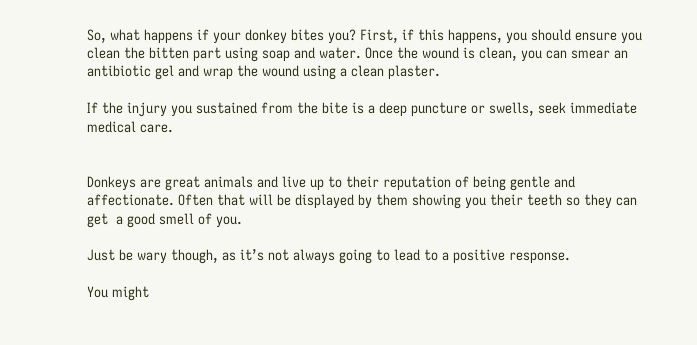So, what happens if your donkey bites you? First, if this happens, you should ensure you clean the bitten part using soap and water. Once the wound is clean, you can smear an antibiotic gel and wrap the wound using a clean plaster.

If the injury you sustained from the bite is a deep puncture or swells, seek immediate medical care.


Donkeys are great animals and live up to their reputation of being gentle and affectionate. Often that will be displayed by them showing you their teeth so they can get  a good smell of you.

Just be wary though, as it’s not always going to lead to a positive response.

You might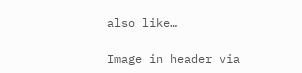also like…

Image in header via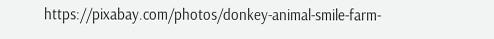https://pixabay.com/photos/donkey-animal-smile-farm-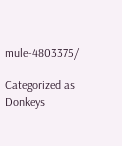mule-4803375/

Categorized as Donkeys